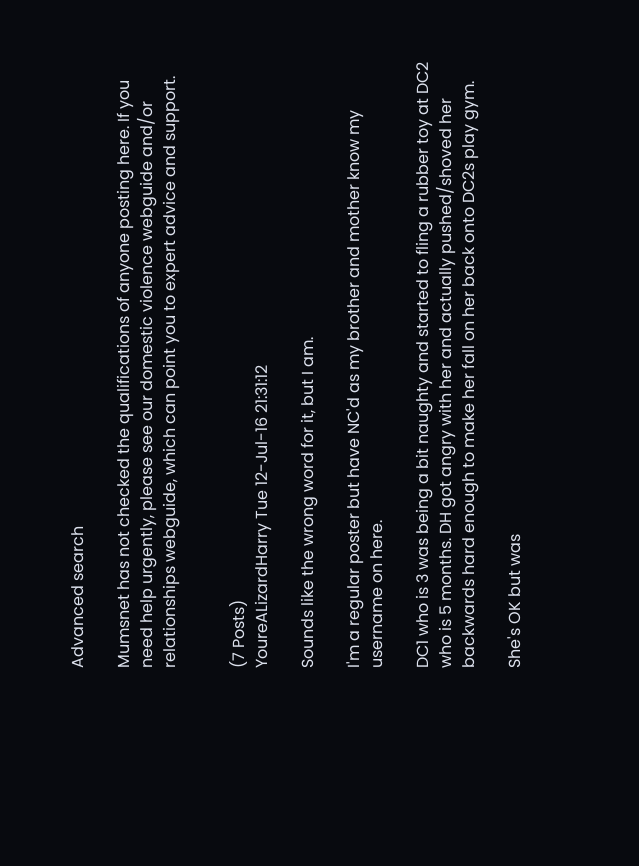Advanced search

Mumsnet has not checked the qualifications of anyone posting here. If you need help urgently, please see our domestic violence webguide and/or relationships webguide, which can point you to expert advice and support.


(7 Posts)
YoureALizardHarry Tue 12-Jul-16 21:31:12

Sounds like the wrong word for it, but I am.

I'm a regular poster but have NC'd as my brother and mother know my username on here.

DC1 who is 3 was being a bit naughty and started to fling a rubber toy at DC2 who is 5 months. DH got angry with her and actually pushed/shoved her backwards hard enough to make her fall on her back onto DC2s play gym.

She's OK but was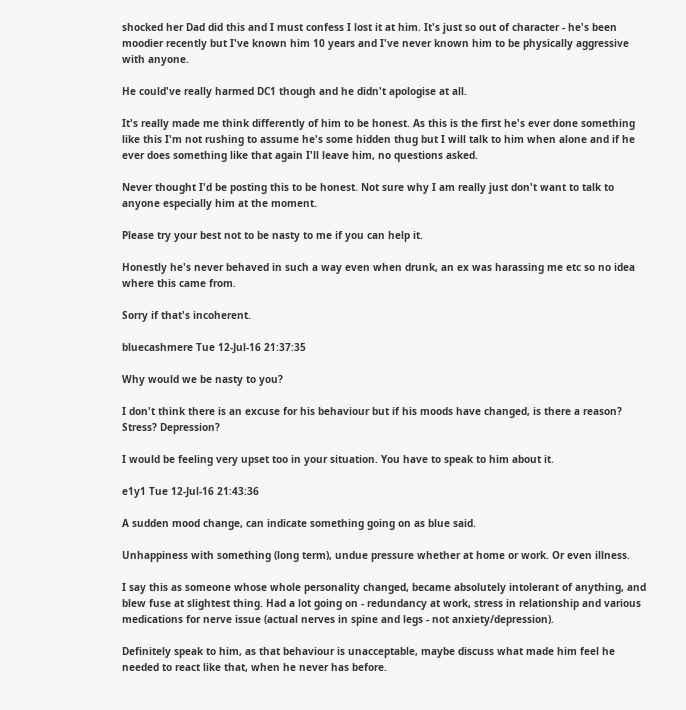shocked her Dad did this and I must confess I lost it at him. It's just so out of character - he's been moodier recently but I've known him 10 years and I've never known him to be physically aggressive with anyone.

He could've really harmed DC1 though and he didn't apologise at all.

It's really made me think differently of him to be honest. As this is the first he's ever done something like this I'm not rushing to assume he's some hidden thug but I will talk to him when alone and if he ever does something like that again I'll leave him, no questions asked.

Never thought I'd be posting this to be honest. Not sure why I am really just don't want to talk to anyone especially him at the moment.

Please try your best not to be nasty to me if you can help it.

Honestly he's never behaved in such a way even when drunk, an ex was harassing me etc so no idea where this came from.

Sorry if that's incoherent.

bluecashmere Tue 12-Jul-16 21:37:35

Why would we be nasty to you?

I don't think there is an excuse for his behaviour but if his moods have changed, is there a reason? Stress? Depression?

I would be feeling very upset too in your situation. You have to speak to him about it.

e1y1 Tue 12-Jul-16 21:43:36

A sudden mood change, can indicate something going on as blue said.

Unhappiness with something (long term), undue pressure whether at home or work. Or even illness.

I say this as someone whose whole personality changed, became absolutely intolerant of anything, and blew fuse at slightest thing. Had a lot going on - redundancy at work, stress in relationship and various medications for nerve issue (actual nerves in spine and legs - not anxiety/depression).

Definitely speak to him, as that behaviour is unacceptable, maybe discuss what made him feel he needed to react like that, when he never has before.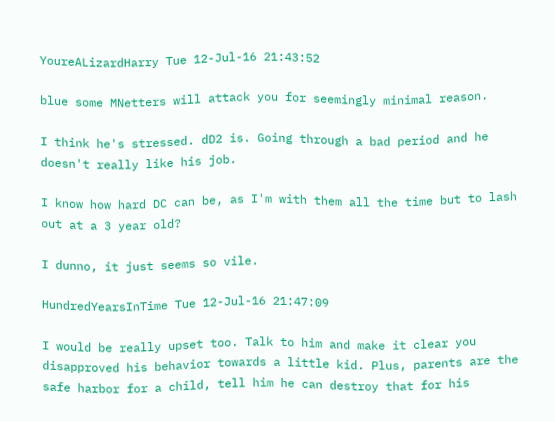YoureALizardHarry Tue 12-Jul-16 21:43:52

blue some MNetters will attack you for seemingly minimal reason.

I think he's stressed. dD2 is. Going through a bad period and he doesn't really like his job.

I know how hard DC can be, as I'm with them all the time but to lash out at a 3 year old?

I dunno, it just seems so vile.

HundredYearsInTime Tue 12-Jul-16 21:47:09

I would be really upset too. Talk to him and make it clear you disapproved his behavior towards a little kid. Plus, parents are the safe harbor for a child, tell him he can destroy that for his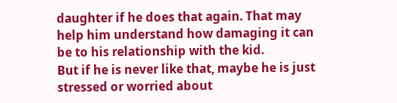daughter if he does that again. That may help him understand how damaging it can be to his relationship with the kid.
But if he is never like that, maybe he is just stressed or worried about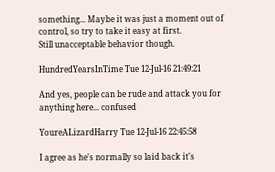something... Maybe it was just a moment out of control, so try to take it easy at first.
Still unacceptable behavior though.

HundredYearsInTime Tue 12-Jul-16 21:49:21

And yes, people can be rude and attack you for anything here... confused

YoureALizardHarry Tue 12-Jul-16 22:45:58

I agree as he's normally so laid back it's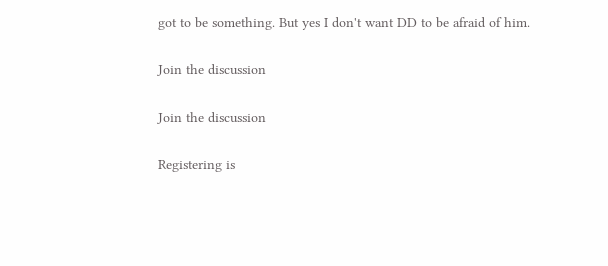got to be something. But yes I don't want DD to be afraid of him.

Join the discussion

Join the discussion

Registering is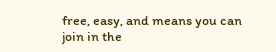free, easy, and means you can join in the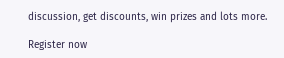discussion, get discounts, win prizes and lots more.

Register now